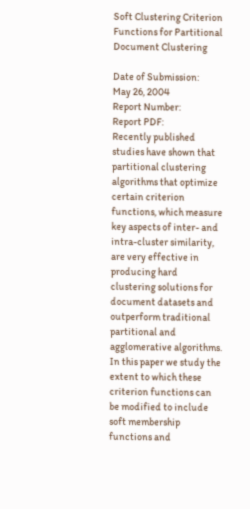Soft Clustering Criterion Functions for Partitional Document Clustering

Date of Submission:
May 26, 2004
Report Number:
Report PDF:
Recently published studies have shown that partitional clustering algorithms that optimize certain criterion functions, which measure key aspects of inter- and intra-cluster similarity, are very effective in producing hard clustering solutions for document datasets and outperform traditional partitional and agglomerative algorithms. In this paper we study the extent to which these criterion functions can be modified to include soft membership functions and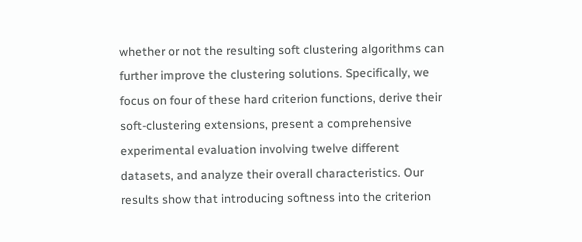whether or not the resulting soft clustering algorithms can further improve the clustering solutions. Specifically, we focus on four of these hard criterion functions, derive their soft-clustering extensions, present a comprehensive experimental evaluation involving twelve different datasets, and analyze their overall characteristics. Our results show that introducing softness into the criterion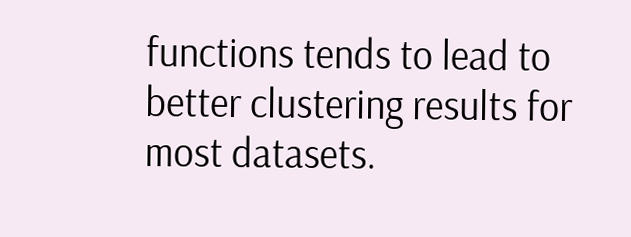functions tends to lead to better clustering results for most datasets.